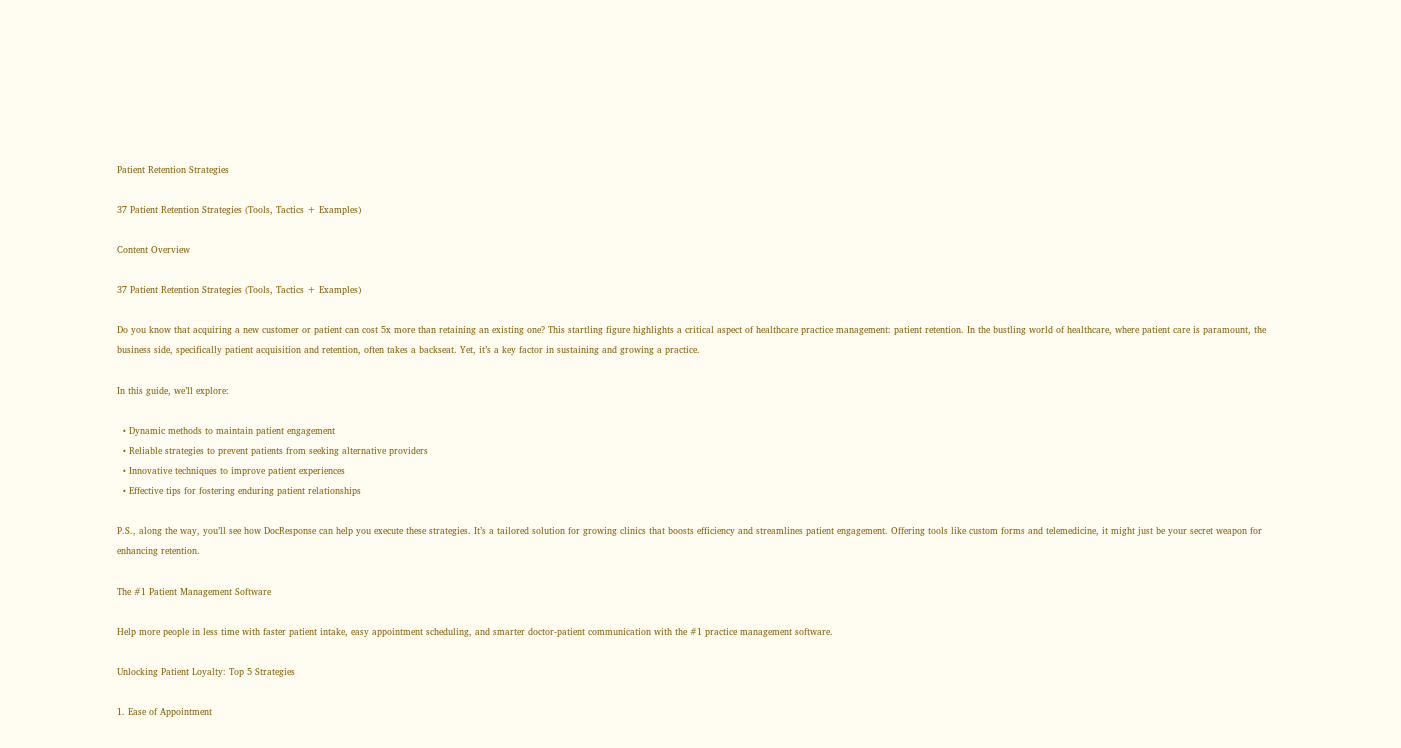Patient Retention Strategies

37 Patient Retention Strategies (Tools, Tactics + Examples)

Content Overview

37 Patient Retention Strategies (Tools, Tactics + Examples)

Do you know that acquiring a new customer or patient can cost 5x more than retaining an existing one? This startling figure highlights a critical aspect of healthcare practice management: patient retention. In the bustling world of healthcare, where patient care is paramount, the business side, specifically patient acquisition and retention, often takes a backseat. Yet, it’s a key factor in sustaining and growing a practice.

In this guide, we’ll explore:

  • Dynamic methods to maintain patient engagement
  • Reliable strategies to prevent patients from seeking alternative providers
  • Innovative techniques to improve patient experiences
  • Effective tips for fostering enduring patient relationships

P.S., along the way, you’ll see how DocResponse can help you execute these strategies. It’s a tailored solution for growing clinics that boosts efficiency and streamlines patient engagement. Offering tools like custom forms and telemedicine, it might just be your secret weapon for enhancing retention.

The #1 Patient Management Software

Help more people in less time with faster patient intake, easy appointment scheduling, and smarter doctor-patient communication with the #1 practice management software.

Unlocking Patient Loyalty: Top 5 Strategies

1. Ease of Appointment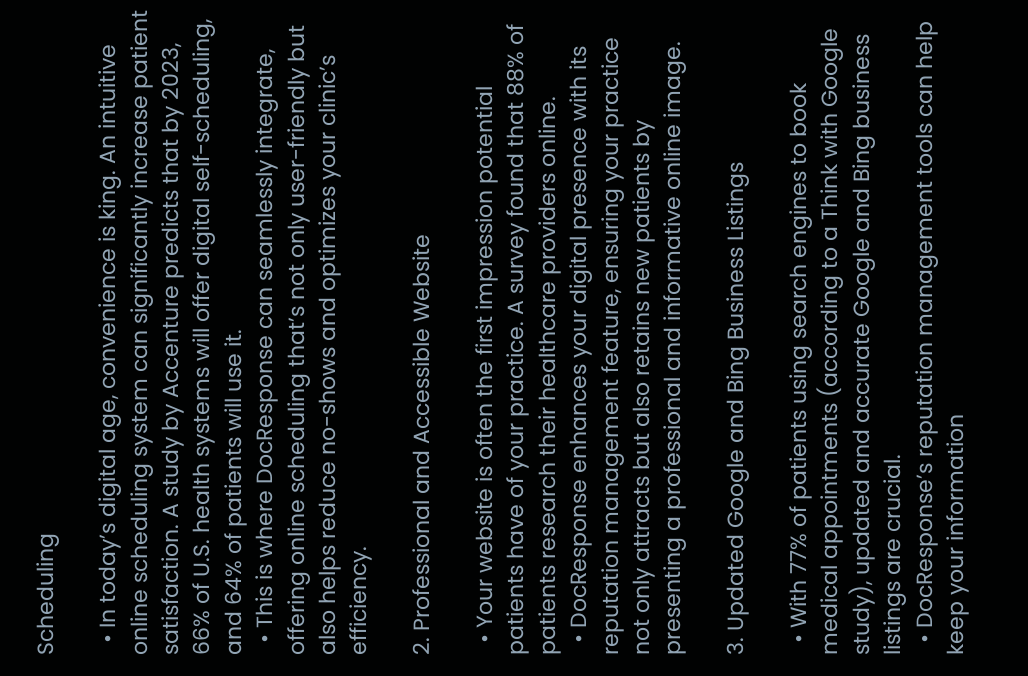Scheduling

  • In today’s digital age, convenience is king. An intuitive online scheduling system can significantly increase patient satisfaction. A study by Accenture predicts that by 2023, 66% of U.S. health systems will offer digital self-scheduling, and 64% of patients will use it.
  • This is where DocResponse can seamlessly integrate, offering online scheduling that’s not only user-friendly but also helps reduce no-shows and optimizes your clinic’s efficiency.

2. Professional and Accessible Website

  • Your website is often the first impression potential patients have of your practice. A survey found that 88% of patients research their healthcare providers online.
  • DocResponse enhances your digital presence with its reputation management feature, ensuring your practice not only attracts but also retains new patients by presenting a professional and informative online image.

3. Updated Google and Bing Business Listings

  • With 77% of patients using search engines to book medical appointments (according to a Think with Google study), updated and accurate Google and Bing business listings are crucial.
  • DocResponse’s reputation management tools can help keep your information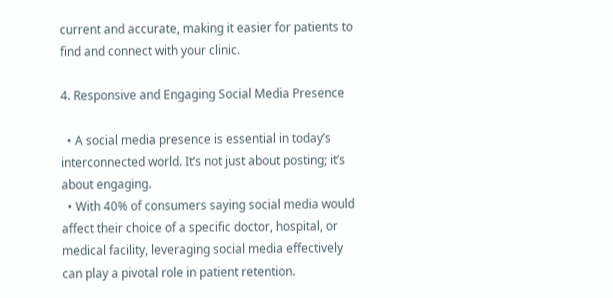current and accurate, making it easier for patients to find and connect with your clinic.

4. Responsive and Engaging Social Media Presence

  • A social media presence is essential in today’s interconnected world. It’s not just about posting; it’s about engaging.
  • With 40% of consumers saying social media would affect their choice of a specific doctor, hospital, or medical facility, leveraging social media effectively can play a pivotal role in patient retention.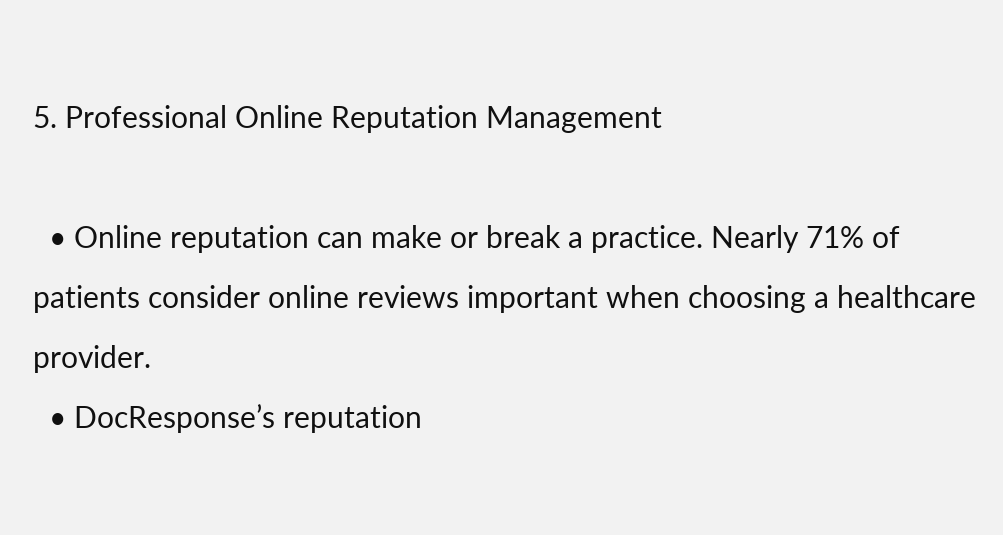5. Professional Online Reputation Management

  • Online reputation can make or break a practice. Nearly 71% of patients consider online reviews important when choosing a healthcare provider.
  • DocResponse’s reputation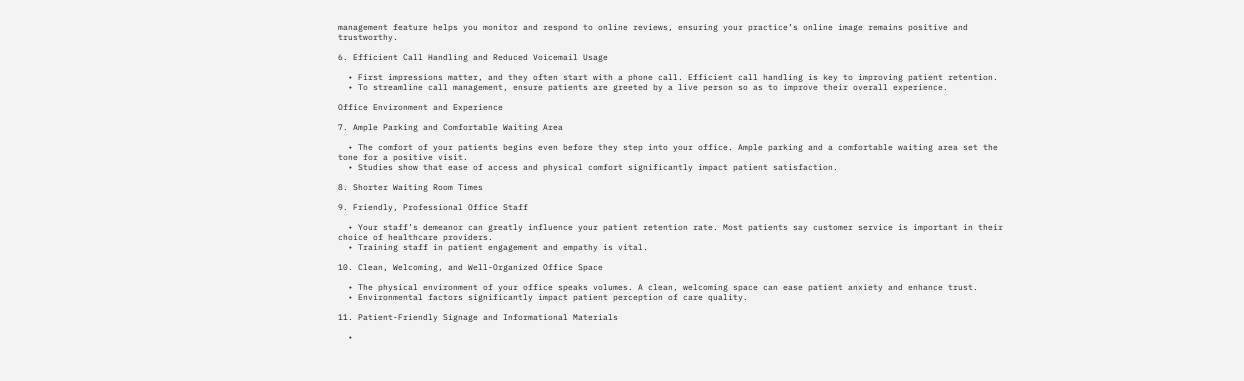management feature helps you monitor and respond to online reviews, ensuring your practice’s online image remains positive and trustworthy.

6. Efficient Call Handling and Reduced Voicemail Usage

  • First impressions matter, and they often start with a phone call. Efficient call handling is key to improving patient retention.
  • To streamline call management, ensure patients are greeted by a live person so as to improve their overall experience.

Office Environment and Experience

7. Ample Parking and Comfortable Waiting Area

  • The comfort of your patients begins even before they step into your office. Ample parking and a comfortable waiting area set the tone for a positive visit.
  • Studies show that ease of access and physical comfort significantly impact patient satisfaction.

8. Shorter Waiting Room Times

9. Friendly, Professional Office Staff

  • Your staff’s demeanor can greatly influence your patient retention rate. Most patients say customer service is important in their choice of healthcare providers.
  • Training staff in patient engagement and empathy is vital.

10. Clean, Welcoming, and Well-Organized Office Space

  • The physical environment of your office speaks volumes. A clean, welcoming space can ease patient anxiety and enhance trust.
  • Environmental factors significantly impact patient perception of care quality.

11. Patient-Friendly Signage and Informational Materials

  •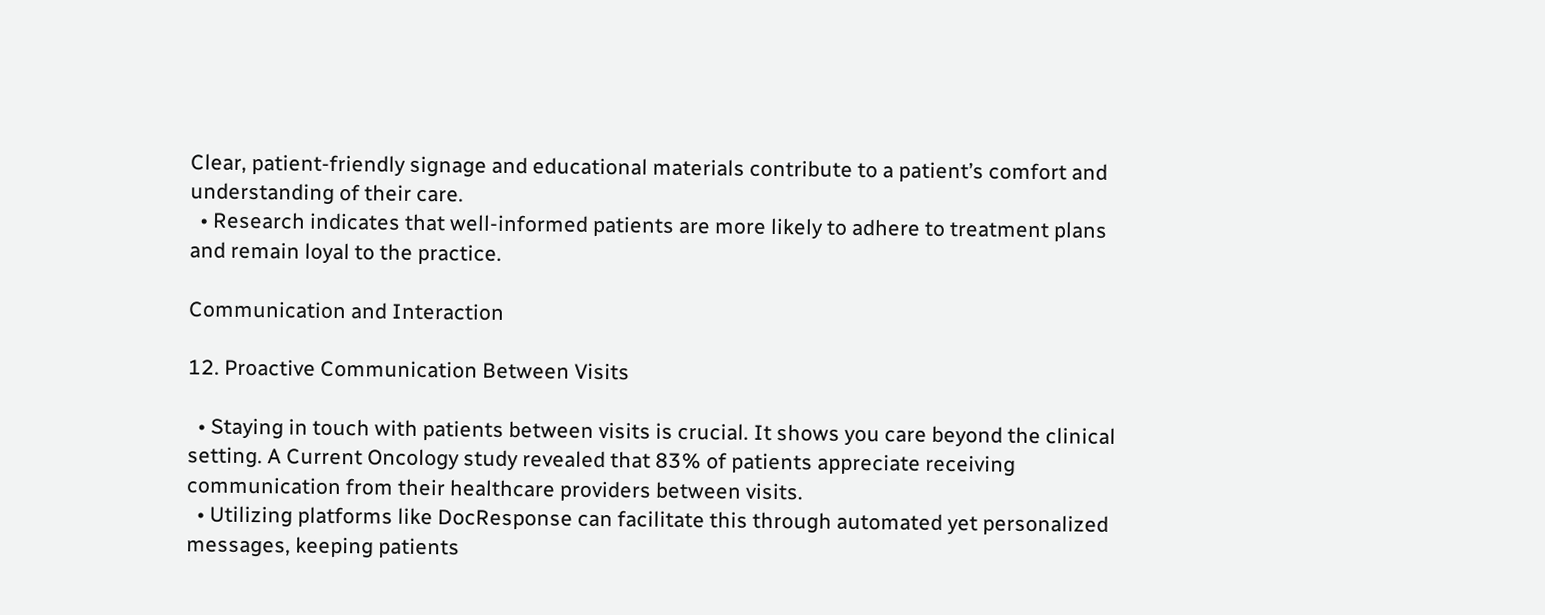Clear, patient-friendly signage and educational materials contribute to a patient’s comfort and understanding of their care.
  • Research indicates that well-informed patients are more likely to adhere to treatment plans and remain loyal to the practice.

Communication and Interaction

12. Proactive Communication Between Visits

  • Staying in touch with patients between visits is crucial. It shows you care beyond the clinical setting. A Current Oncology study revealed that 83% of patients appreciate receiving communication from their healthcare providers between visits.
  • Utilizing platforms like DocResponse can facilitate this through automated yet personalized messages, keeping patients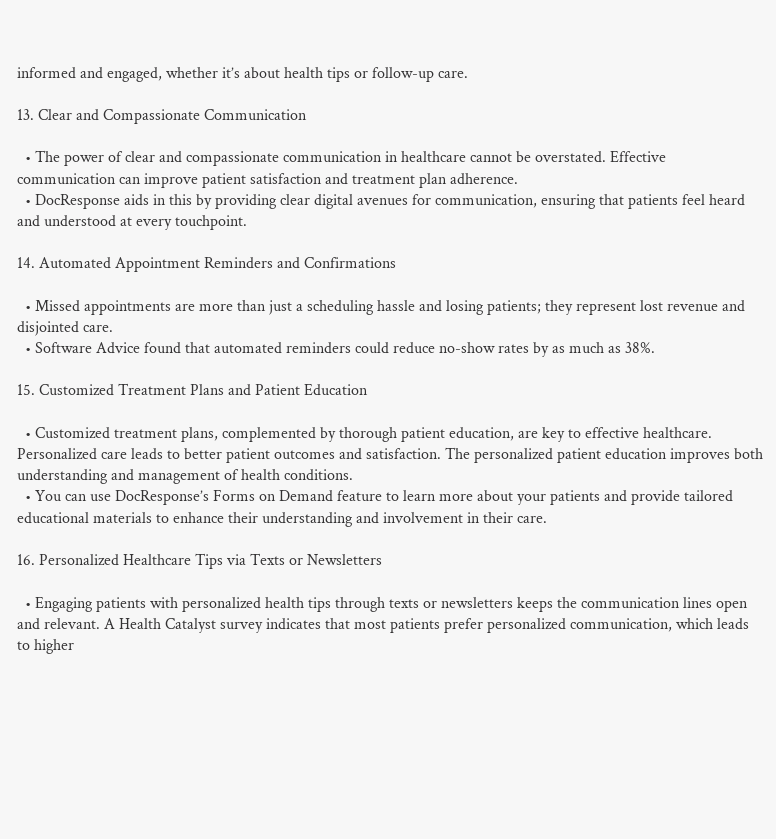informed and engaged, whether it’s about health tips or follow-up care.

13. Clear and Compassionate Communication

  • The power of clear and compassionate communication in healthcare cannot be overstated. Effective communication can improve patient satisfaction and treatment plan adherence.
  • DocResponse aids in this by providing clear digital avenues for communication, ensuring that patients feel heard and understood at every touchpoint.

14. Automated Appointment Reminders and Confirmations

  • Missed appointments are more than just a scheduling hassle and losing patients; they represent lost revenue and disjointed care.
  • Software Advice found that automated reminders could reduce no-show rates by as much as 38%.

15. Customized Treatment Plans and Patient Education

  • Customized treatment plans, complemented by thorough patient education, are key to effective healthcare. Personalized care leads to better patient outcomes and satisfaction. The personalized patient education improves both understanding and management of health conditions.
  • You can use DocResponse’s Forms on Demand feature to learn more about your patients and provide tailored educational materials to enhance their understanding and involvement in their care.

16. Personalized Healthcare Tips via Texts or Newsletters

  • Engaging patients with personalized health tips through texts or newsletters keeps the communication lines open and relevant. A Health Catalyst survey indicates that most patients prefer personalized communication, which leads to higher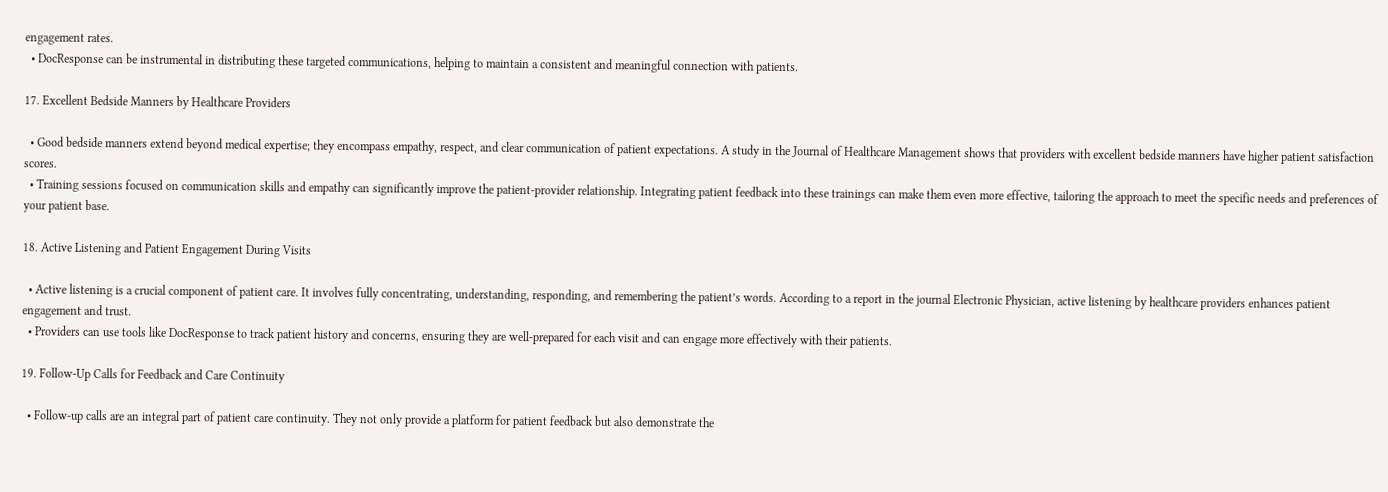engagement rates.
  • DocResponse can be instrumental in distributing these targeted communications, helping to maintain a consistent and meaningful connection with patients.

17. Excellent Bedside Manners by Healthcare Providers

  • Good bedside manners extend beyond medical expertise; they encompass empathy, respect, and clear communication of patient expectations. A study in the Journal of Healthcare Management shows that providers with excellent bedside manners have higher patient satisfaction scores.
  • Training sessions focused on communication skills and empathy can significantly improve the patient-provider relationship. Integrating patient feedback into these trainings can make them even more effective, tailoring the approach to meet the specific needs and preferences of your patient base.

18. Active Listening and Patient Engagement During Visits

  • Active listening is a crucial component of patient care. It involves fully concentrating, understanding, responding, and remembering the patient’s words. According to a report in the journal Electronic Physician, active listening by healthcare providers enhances patient engagement and trust.
  • Providers can use tools like DocResponse to track patient history and concerns, ensuring they are well-prepared for each visit and can engage more effectively with their patients.

19. Follow-Up Calls for Feedback and Care Continuity

  • Follow-up calls are an integral part of patient care continuity. They not only provide a platform for patient feedback but also demonstrate the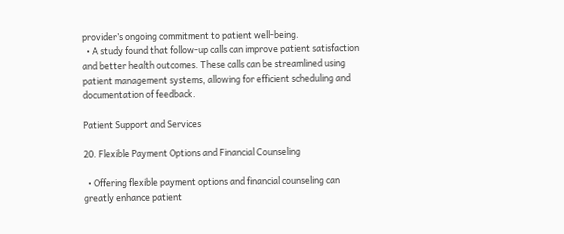provider’s ongoing commitment to patient well-being.
  • A study found that follow-up calls can improve patient satisfaction and better health outcomes. These calls can be streamlined using patient management systems, allowing for efficient scheduling and documentation of feedback.

Patient Support and Services

20. Flexible Payment Options and Financial Counseling

  • Offering flexible payment options and financial counseling can greatly enhance patient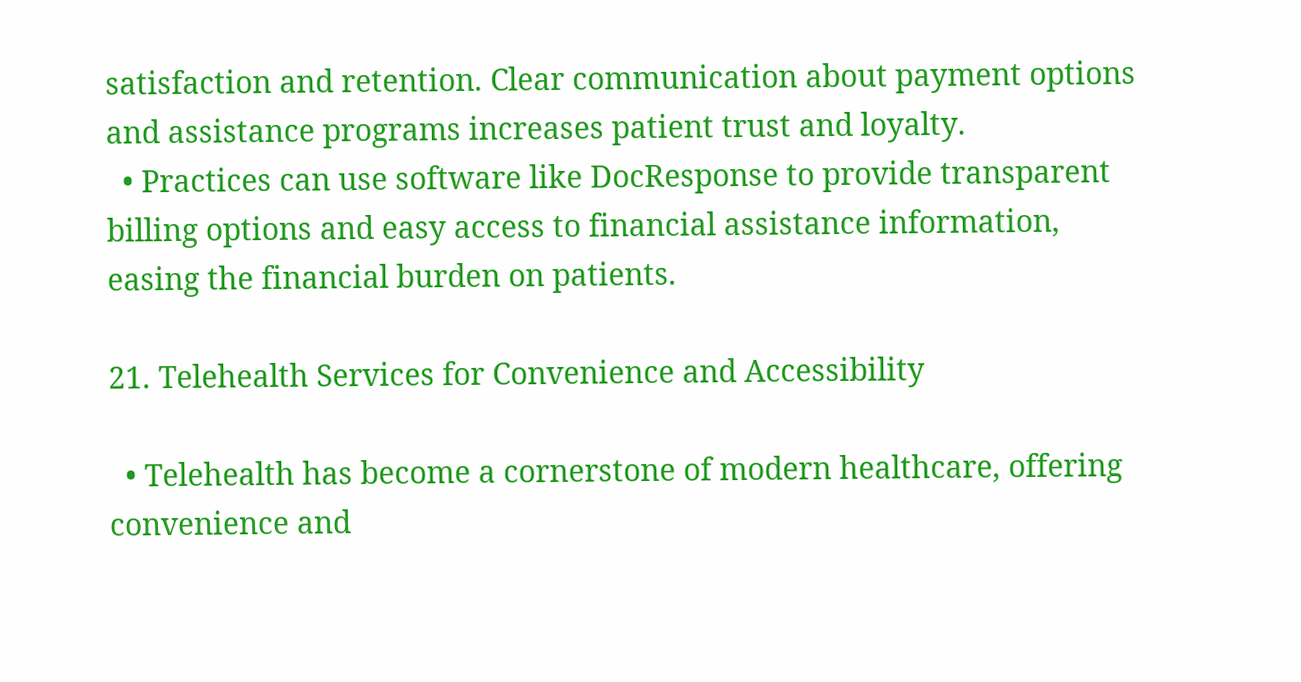satisfaction and retention. Clear communication about payment options and assistance programs increases patient trust and loyalty.
  • Practices can use software like DocResponse to provide transparent billing options and easy access to financial assistance information, easing the financial burden on patients.

21. Telehealth Services for Convenience and Accessibility

  • Telehealth has become a cornerstone of modern healthcare, offering convenience and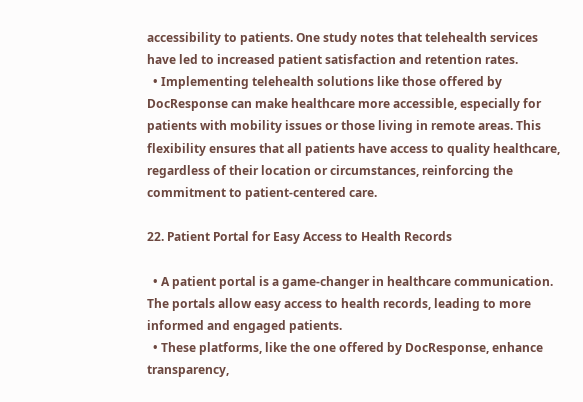accessibility to patients. One study notes that telehealth services have led to increased patient satisfaction and retention rates.
  • Implementing telehealth solutions like those offered by DocResponse can make healthcare more accessible, especially for patients with mobility issues or those living in remote areas. This flexibility ensures that all patients have access to quality healthcare, regardless of their location or circumstances, reinforcing the commitment to patient-centered care.

22. Patient Portal for Easy Access to Health Records

  • A patient portal is a game-changer in healthcare communication. The portals allow easy access to health records, leading to more informed and engaged patients.
  • These platforms, like the one offered by DocResponse, enhance transparency,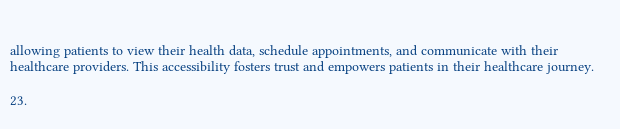allowing patients to view their health data, schedule appointments, and communicate with their healthcare providers. This accessibility fosters trust and empowers patients in their healthcare journey.

23.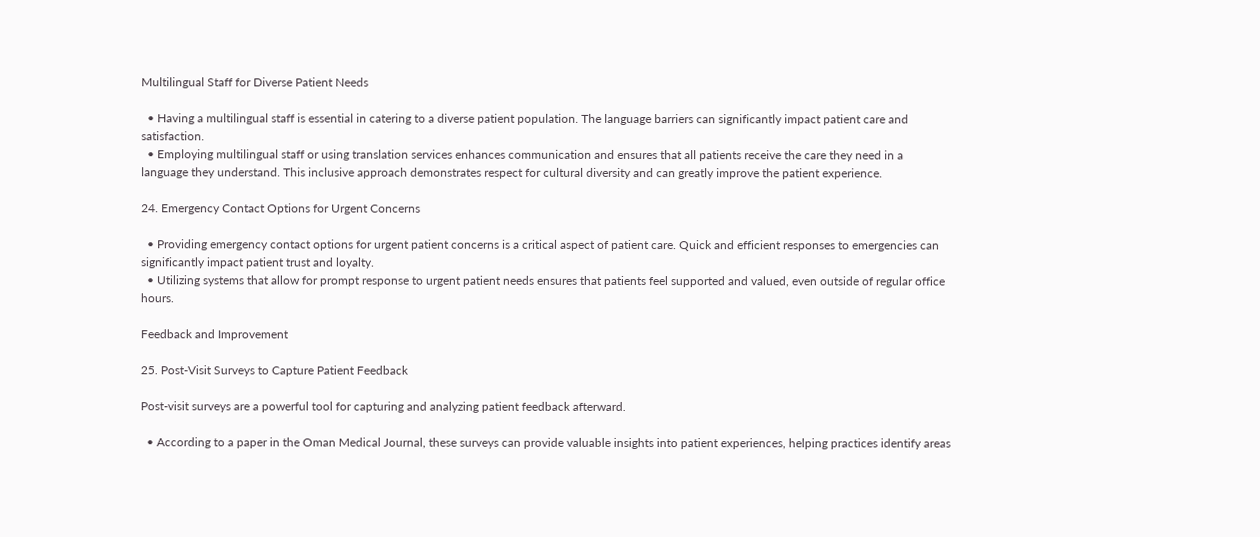Multilingual Staff for Diverse Patient Needs

  • Having a multilingual staff is essential in catering to a diverse patient population. The language barriers can significantly impact patient care and satisfaction.
  • Employing multilingual staff or using translation services enhances communication and ensures that all patients receive the care they need in a language they understand. This inclusive approach demonstrates respect for cultural diversity and can greatly improve the patient experience.

24. Emergency Contact Options for Urgent Concerns

  • Providing emergency contact options for urgent patient concerns is a critical aspect of patient care. Quick and efficient responses to emergencies can significantly impact patient trust and loyalty.
  • Utilizing systems that allow for prompt response to urgent patient needs ensures that patients feel supported and valued, even outside of regular office hours.

Feedback and Improvement

25. Post-Visit Surveys to Capture Patient Feedback

Post-visit surveys are a powerful tool for capturing and analyzing patient feedback afterward.

  • According to a paper in the Oman Medical Journal, these surveys can provide valuable insights into patient experiences, helping practices identify areas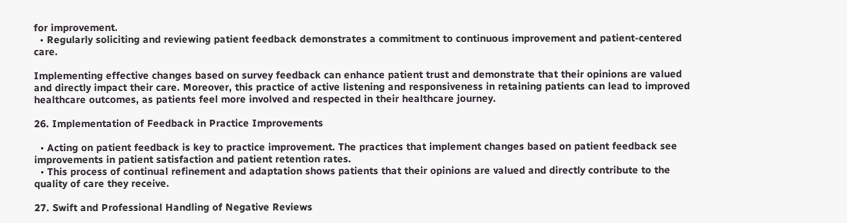for improvement.
  • Regularly soliciting and reviewing patient feedback demonstrates a commitment to continuous improvement and patient-centered care.

Implementing effective changes based on survey feedback can enhance patient trust and demonstrate that their opinions are valued and directly impact their care. Moreover, this practice of active listening and responsiveness in retaining patients can lead to improved healthcare outcomes, as patients feel more involved and respected in their healthcare journey.

26. Implementation of Feedback in Practice Improvements

  • Acting on patient feedback is key to practice improvement. The practices that implement changes based on patient feedback see improvements in patient satisfaction and patient retention rates.
  • This process of continual refinement and adaptation shows patients that their opinions are valued and directly contribute to the quality of care they receive.

27. Swift and Professional Handling of Negative Reviews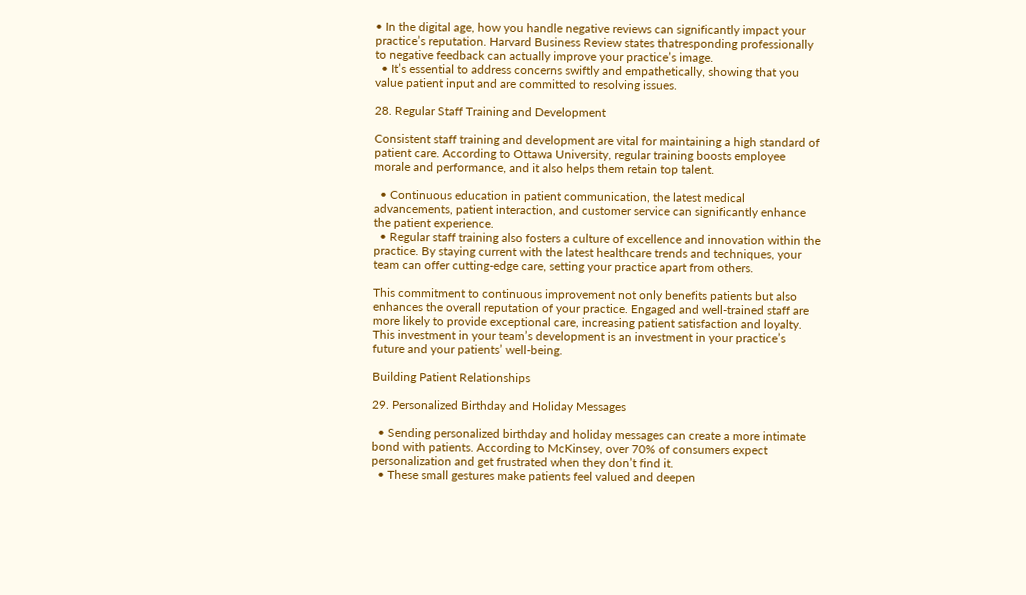• In the digital age, how you handle negative reviews can significantly impact your practice’s reputation. Harvard Business Review states thatresponding professionally to negative feedback can actually improve your practice’s image.
  • It’s essential to address concerns swiftly and empathetically, showing that you value patient input and are committed to resolving issues.

28. Regular Staff Training and Development

Consistent staff training and development are vital for maintaining a high standard of patient care. According to Ottawa University, regular training boosts employee morale and performance, and it also helps them retain top talent.

  • Continuous education in patient communication, the latest medical advancements, patient interaction, and customer service can significantly enhance the patient experience.
  • Regular staff training also fosters a culture of excellence and innovation within the practice. By staying current with the latest healthcare trends and techniques, your team can offer cutting-edge care, setting your practice apart from others.

This commitment to continuous improvement not only benefits patients but also enhances the overall reputation of your practice. Engaged and well-trained staff are more likely to provide exceptional care, increasing patient satisfaction and loyalty. This investment in your team’s development is an investment in your practice’s future and your patients’ well-being.

Building Patient Relationships

29. Personalized Birthday and Holiday Messages

  • Sending personalized birthday and holiday messages can create a more intimate bond with patients. According to McKinsey, over 70% of consumers expect personalization and get frustrated when they don’t find it.
  • These small gestures make patients feel valued and deepen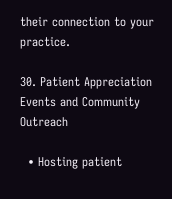their connection to your practice.

30. Patient Appreciation Events and Community Outreach

  • Hosting patient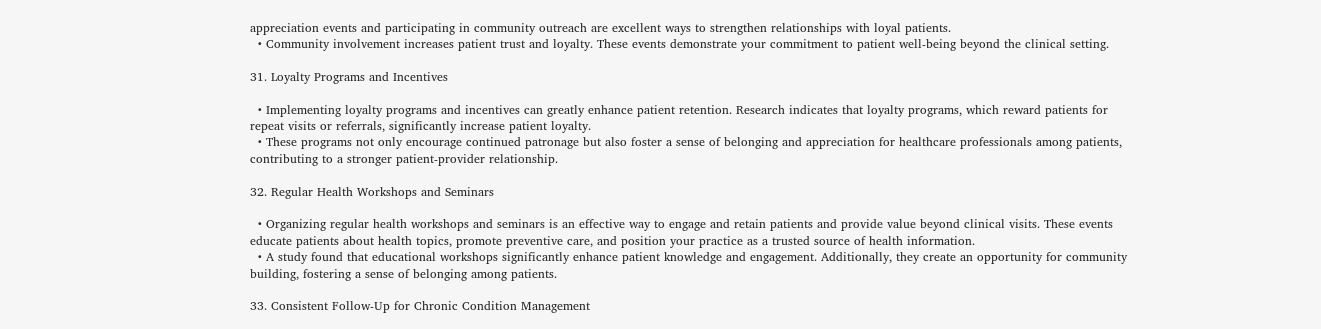appreciation events and participating in community outreach are excellent ways to strengthen relationships with loyal patients.
  • Community involvement increases patient trust and loyalty. These events demonstrate your commitment to patient well-being beyond the clinical setting.

31. Loyalty Programs and Incentives

  • Implementing loyalty programs and incentives can greatly enhance patient retention. Research indicates that loyalty programs, which reward patients for repeat visits or referrals, significantly increase patient loyalty.
  • These programs not only encourage continued patronage but also foster a sense of belonging and appreciation for healthcare professionals among patients, contributing to a stronger patient-provider relationship.

32. Regular Health Workshops and Seminars

  • Organizing regular health workshops and seminars is an effective way to engage and retain patients and provide value beyond clinical visits. These events educate patients about health topics, promote preventive care, and position your practice as a trusted source of health information.
  • A study found that educational workshops significantly enhance patient knowledge and engagement. Additionally, they create an opportunity for community building, fostering a sense of belonging among patients.

33. Consistent Follow-Up for Chronic Condition Management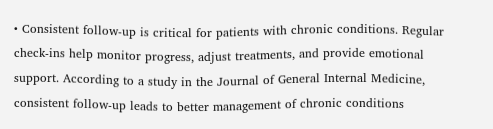• Consistent follow-up is critical for patients with chronic conditions. Regular check-ins help monitor progress, adjust treatments, and provide emotional support. According to a study in the Journal of General Internal Medicine, consistent follow-up leads to better management of chronic conditions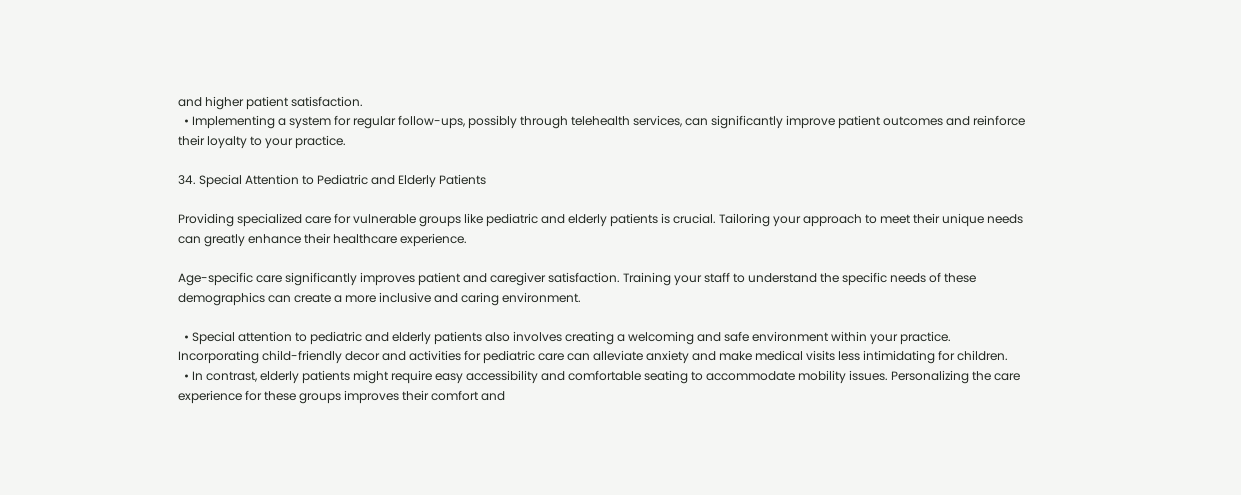and higher patient satisfaction.
  • Implementing a system for regular follow-ups, possibly through telehealth services, can significantly improve patient outcomes and reinforce their loyalty to your practice.

34. Special Attention to Pediatric and Elderly Patients

Providing specialized care for vulnerable groups like pediatric and elderly patients is crucial. Tailoring your approach to meet their unique needs can greatly enhance their healthcare experience.

Age-specific care significantly improves patient and caregiver satisfaction. Training your staff to understand the specific needs of these demographics can create a more inclusive and caring environment.

  • Special attention to pediatric and elderly patients also involves creating a welcoming and safe environment within your practice. Incorporating child-friendly decor and activities for pediatric care can alleviate anxiety and make medical visits less intimidating for children.
  • In contrast, elderly patients might require easy accessibility and comfortable seating to accommodate mobility issues. Personalizing the care experience for these groups improves their comfort and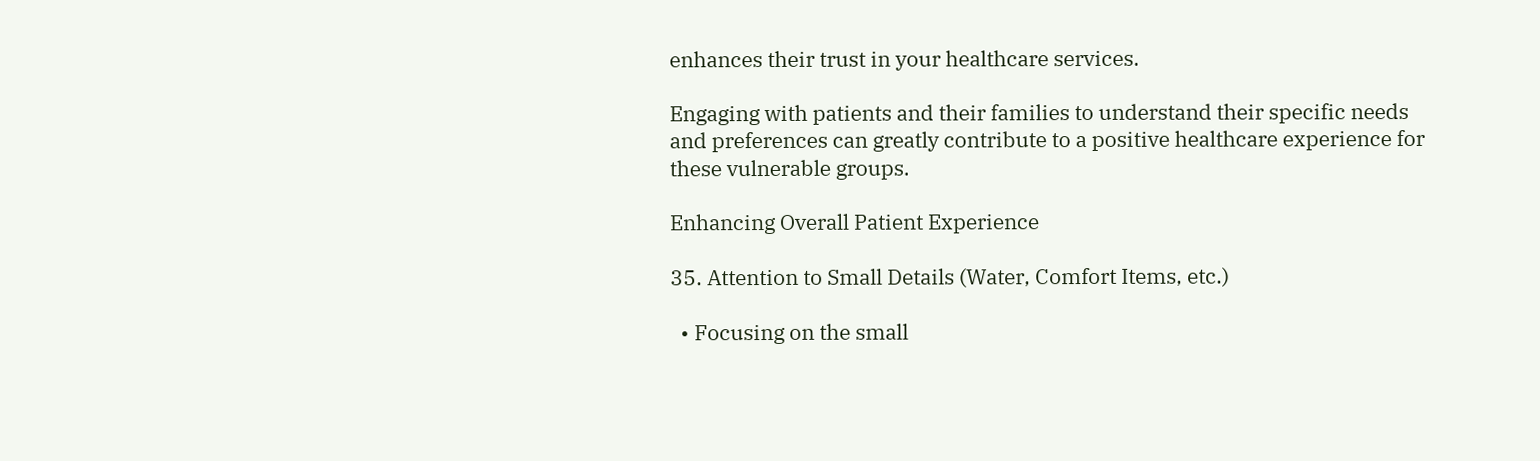enhances their trust in your healthcare services.

Engaging with patients and their families to understand their specific needs and preferences can greatly contribute to a positive healthcare experience for these vulnerable groups.

Enhancing Overall Patient Experience

35. Attention to Small Details (Water, Comfort Items, etc.)

  • Focusing on the small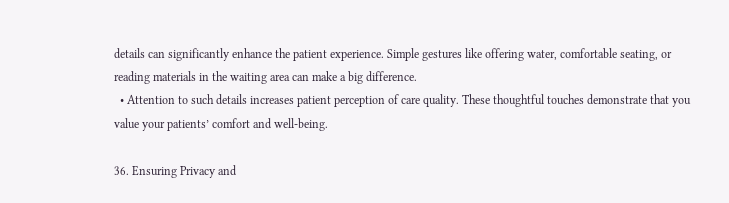details can significantly enhance the patient experience. Simple gestures like offering water, comfortable seating, or reading materials in the waiting area can make a big difference.
  • Attention to such details increases patient perception of care quality. These thoughtful touches demonstrate that you value your patients’ comfort and well-being.

36. Ensuring Privacy and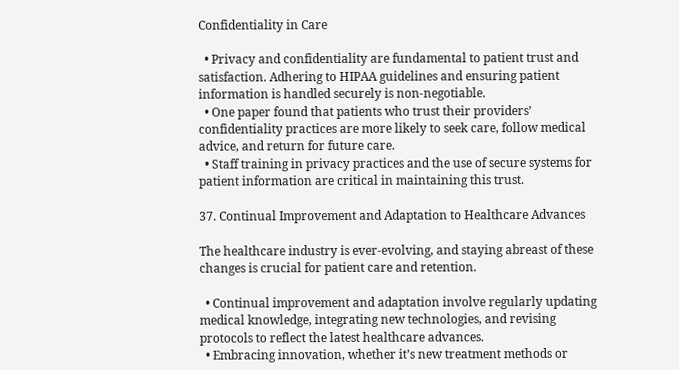Confidentiality in Care

  • Privacy and confidentiality are fundamental to patient trust and satisfaction. Adhering to HIPAA guidelines and ensuring patient information is handled securely is non-negotiable.
  • One paper found that patients who trust their providers’ confidentiality practices are more likely to seek care, follow medical advice, and return for future care.
  • Staff training in privacy practices and the use of secure systems for patient information are critical in maintaining this trust.

37. Continual Improvement and Adaptation to Healthcare Advances

The healthcare industry is ever-evolving, and staying abreast of these changes is crucial for patient care and retention.

  • Continual improvement and adaptation involve regularly updating medical knowledge, integrating new technologies, and revising protocols to reflect the latest healthcare advances.
  • Embracing innovation, whether it’s new treatment methods or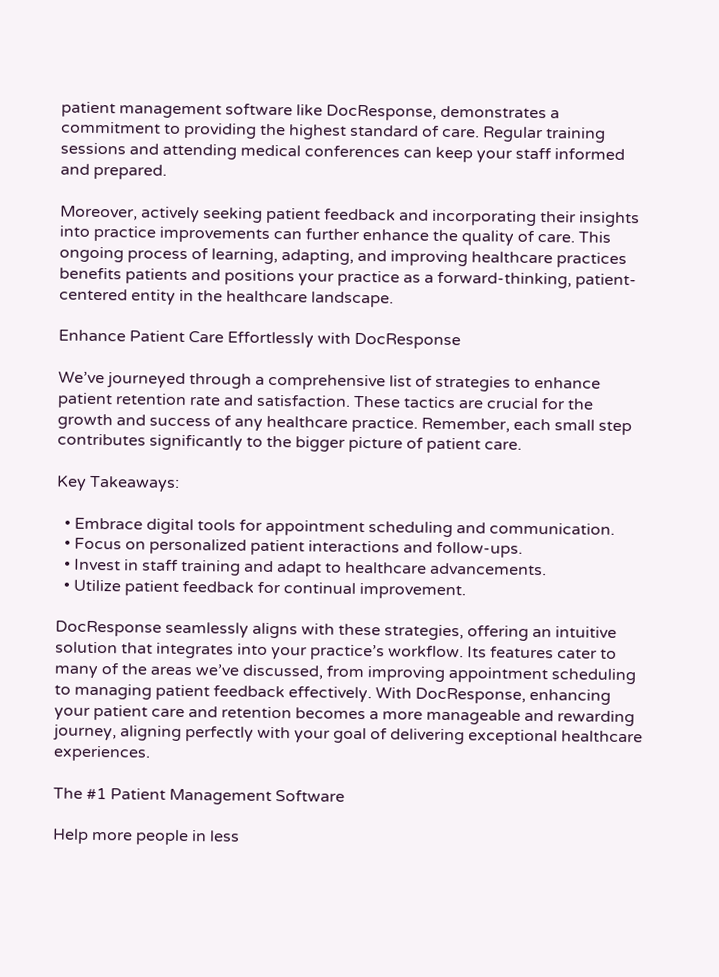patient management software like DocResponse, demonstrates a commitment to providing the highest standard of care. Regular training sessions and attending medical conferences can keep your staff informed and prepared.

Moreover, actively seeking patient feedback and incorporating their insights into practice improvements can further enhance the quality of care. This ongoing process of learning, adapting, and improving healthcare practices benefits patients and positions your practice as a forward-thinking, patient-centered entity in the healthcare landscape.

Enhance Patient Care Effortlessly with DocResponse

We’ve journeyed through a comprehensive list of strategies to enhance patient retention rate and satisfaction. These tactics are crucial for the growth and success of any healthcare practice. Remember, each small step contributes significantly to the bigger picture of patient care.

Key Takeaways:

  • Embrace digital tools for appointment scheduling and communication.
  • Focus on personalized patient interactions and follow-ups.
  • Invest in staff training and adapt to healthcare advancements.
  • Utilize patient feedback for continual improvement.

DocResponse seamlessly aligns with these strategies, offering an intuitive solution that integrates into your practice’s workflow. Its features cater to many of the areas we’ve discussed, from improving appointment scheduling to managing patient feedback effectively. With DocResponse, enhancing your patient care and retention becomes a more manageable and rewarding journey, aligning perfectly with your goal of delivering exceptional healthcare experiences.

The #1 Patient Management Software

Help more people in less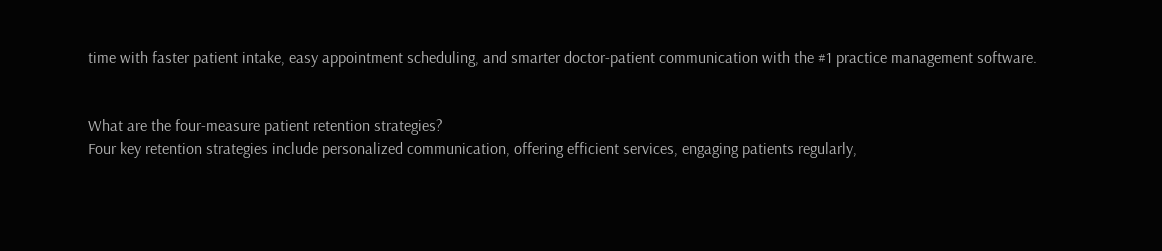time with faster patient intake, easy appointment scheduling, and smarter doctor-patient communication with the #1 practice management software.


What are the four-measure patient retention strategies?
Four key retention strategies include personalized communication, offering efficient services, engaging patients regularly,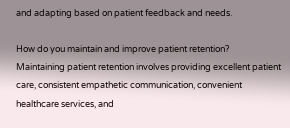and adapting based on patient feedback and needs.

How do you maintain and improve patient retention?
Maintaining patient retention involves providing excellent patient care, consistent empathetic communication, convenient healthcare services, and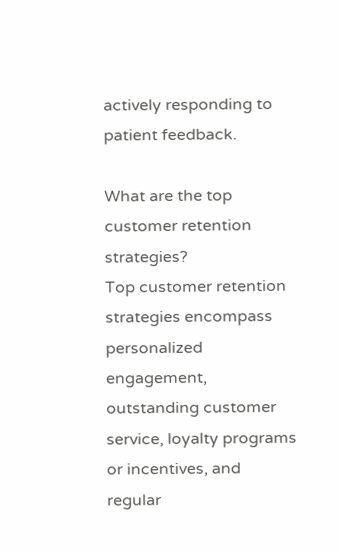actively responding to patient feedback.

What are the top customer retention strategies?
Top customer retention strategies encompass personalized engagement, outstanding customer service, loyalty programs or incentives, and regular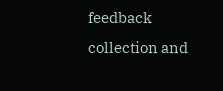feedback collection and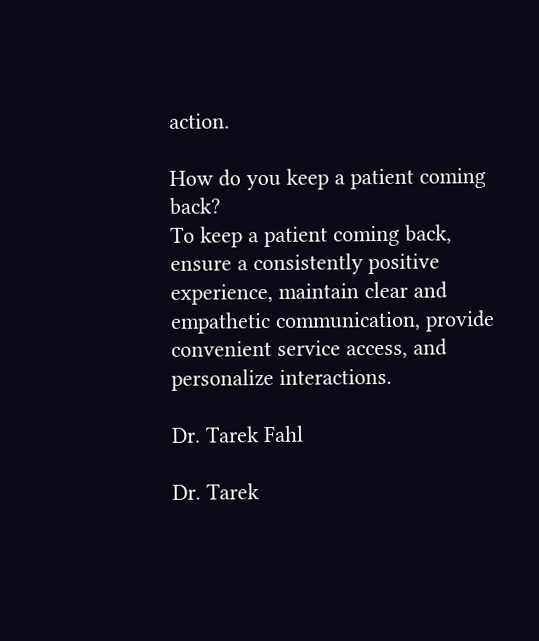action.

How do you keep a patient coming back?
To keep a patient coming back, ensure a consistently positive experience, maintain clear and empathetic communication, provide convenient service access, and personalize interactions.

Dr. Tarek Fahl

Dr. Tarek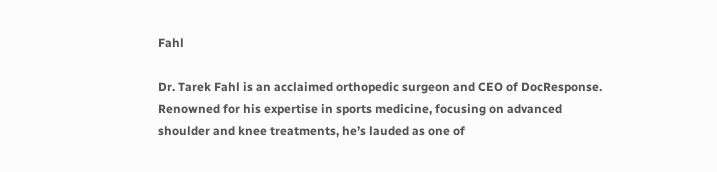Fahl

Dr. Tarek Fahl is an acclaimed orthopedic surgeon and CEO of DocResponse. Renowned for his expertise in sports medicine, focusing on advanced shoulder and knee treatments, he’s lauded as one of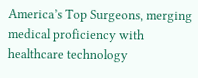America’s Top Surgeons, merging medical proficiency with healthcare technology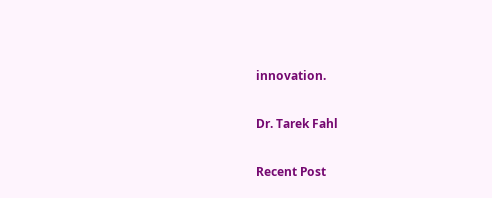innovation.

Dr. Tarek Fahl

Recent Post